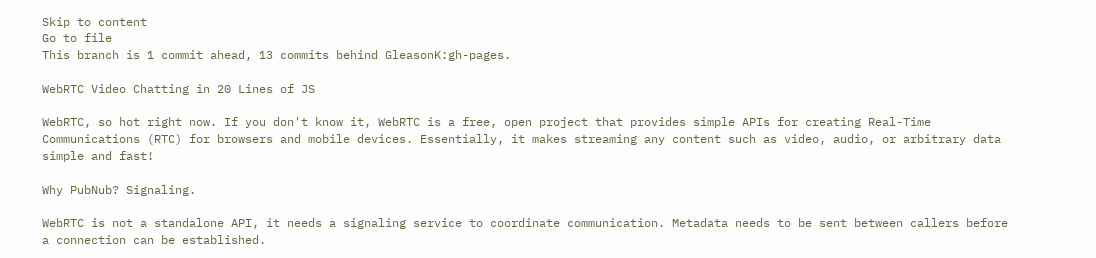Skip to content
Go to file
This branch is 1 commit ahead, 13 commits behind GleasonK:gh-pages.

WebRTC Video Chatting in 20 Lines of JS

WebRTC, so hot right now. If you don't know it, WebRTC is a free, open project that provides simple APIs for creating Real-Time Communications (RTC) for browsers and mobile devices. Essentially, it makes streaming any content such as video, audio, or arbitrary data simple and fast!

Why PubNub? Signaling.

WebRTC is not a standalone API, it needs a signaling service to coordinate communication. Metadata needs to be sent between callers before a connection can be established.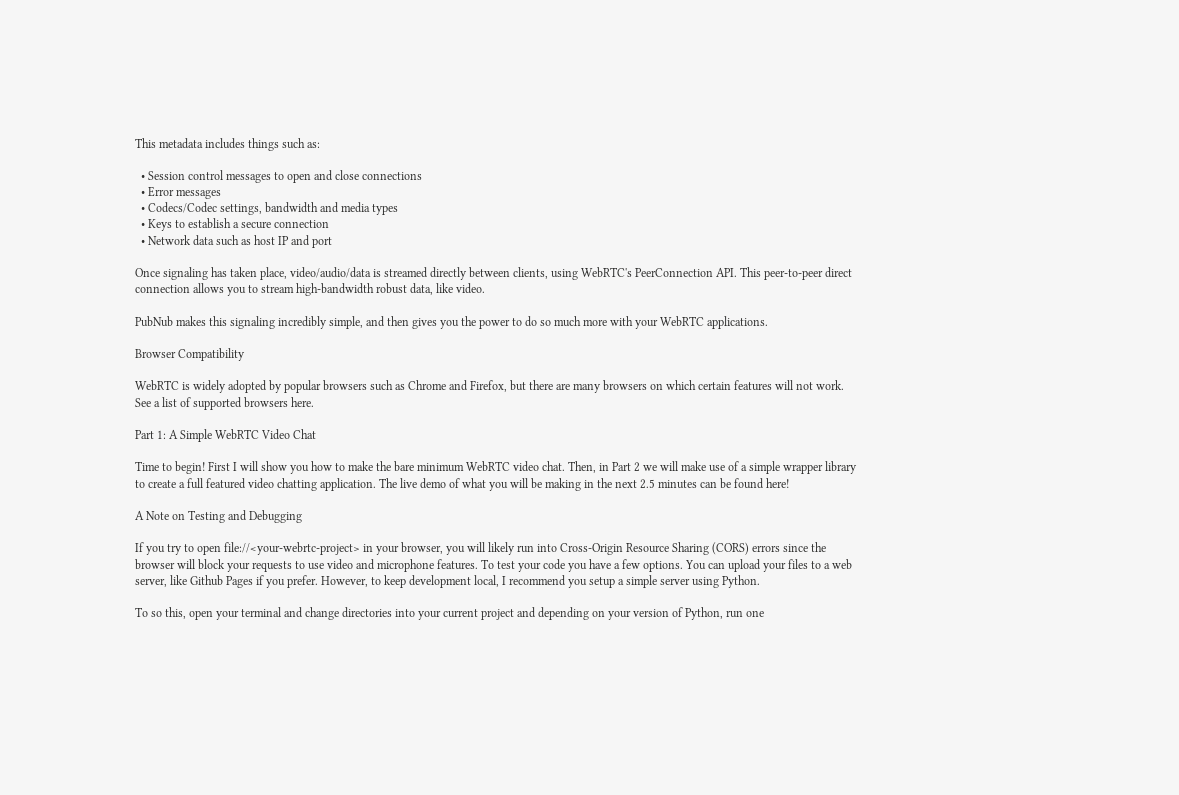This metadata includes things such as:

  • Session control messages to open and close connections
  • Error messages
  • Codecs/Codec settings, bandwidth and media types
  • Keys to establish a secure connection
  • Network data such as host IP and port

Once signaling has taken place, video/audio/data is streamed directly between clients, using WebRTC's PeerConnection API. This peer-to-peer direct connection allows you to stream high-bandwidth robust data, like video.

PubNub makes this signaling incredibly simple, and then gives you the power to do so much more with your WebRTC applications.

Browser Compatibility

WebRTC is widely adopted by popular browsers such as Chrome and Firefox, but there are many browsers on which certain features will not work. See a list of supported browsers here.

Part 1: A Simple WebRTC Video Chat

Time to begin! First I will show you how to make the bare minimum WebRTC video chat. Then, in Part 2 we will make use of a simple wrapper library to create a full featured video chatting application. The live demo of what you will be making in the next 2.5 minutes can be found here!

A Note on Testing and Debugging

If you try to open file://<your-webrtc-project> in your browser, you will likely run into Cross-Origin Resource Sharing (CORS) errors since the browser will block your requests to use video and microphone features. To test your code you have a few options. You can upload your files to a web server, like Github Pages if you prefer. However, to keep development local, I recommend you setup a simple server using Python.

To so this, open your terminal and change directories into your current project and depending on your version of Python, run one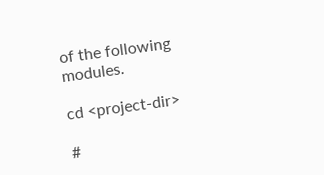of the following modules.

cd <project-dir>

#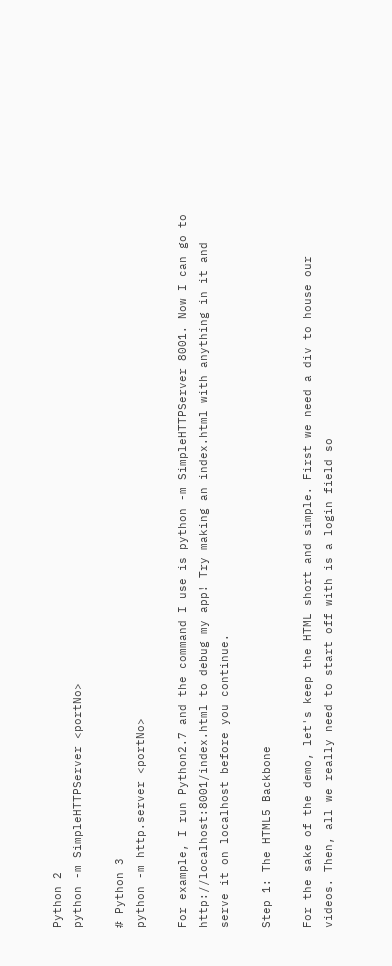Python 2
python -m SimpleHTTPServer <portNo>

# Python 3
python -m http.server <portNo>

For example, I run Python2.7 and the command I use is python -m SimpleHTTPServer 8001. Now I can go to http://localhost:8001/index.html to debug my app! Try making an index.html with anything in it and serve it on localhost before you continue.

Step 1: The HTML5 Backbone

For the sake of the demo, let's keep the HTML short and simple. First we need a div to house our videos. Then, all we really need to start off with is a login field so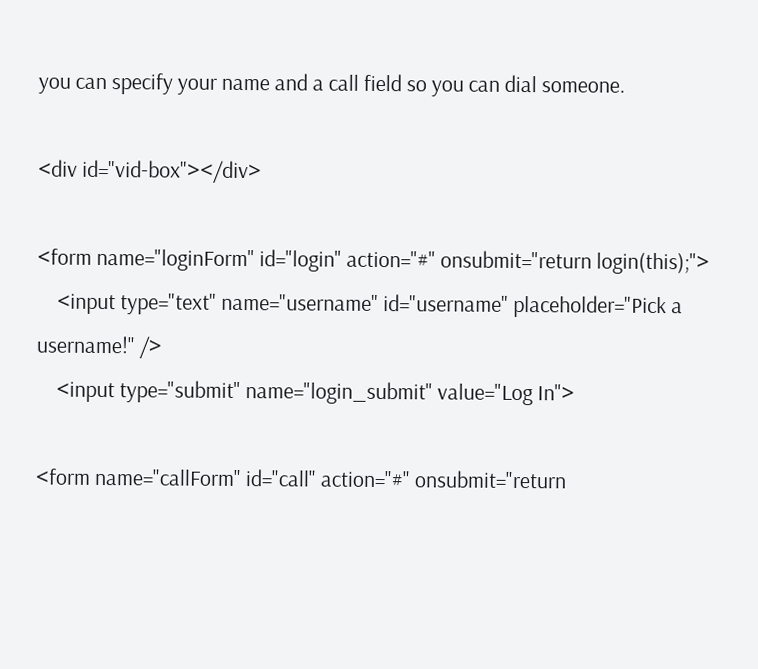you can specify your name and a call field so you can dial someone.

<div id="vid-box"></div>

<form name="loginForm" id="login" action="#" onsubmit="return login(this);">
    <input type="text" name="username" id="username" placeholder="Pick a username!" />
    <input type="submit" name="login_submit" value="Log In">

<form name="callForm" id="call" action="#" onsubmit="return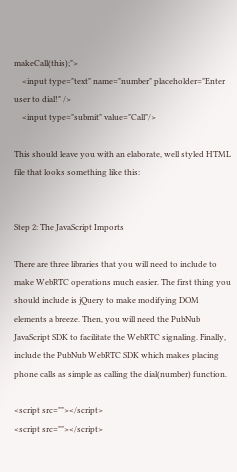makeCall(this);">
    <input type="text" name="number" placeholder="Enter user to dial!" />
    <input type="submit" value="Call"/>

This should leave you with an elaborate, well styled HTML file that looks something like this:


Step 2: The JavaScript Imports

There are three libraries that you will need to include to make WebRTC operations much easier. The first thing you should include is jQuery to make modifying DOM elements a breeze. Then, you will need the PubNub JavaScript SDK to facilitate the WebRTC signaling. Finally, include the PubNub WebRTC SDK which makes placing phone calls as simple as calling the dial(number) function.

<script src=""></script>
<script src=""></script>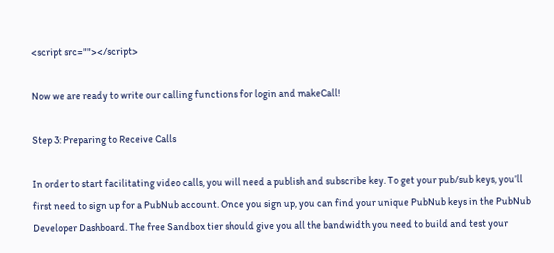<script src=""></script>

Now we are ready to write our calling functions for login and makeCall!

Step 3: Preparing to Receive Calls

In order to start facilitating video calls, you will need a publish and subscribe key. To get your pub/sub keys, you’ll first need to sign up for a PubNub account. Once you sign up, you can find your unique PubNub keys in the PubNub Developer Dashboard. The free Sandbox tier should give you all the bandwidth you need to build and test your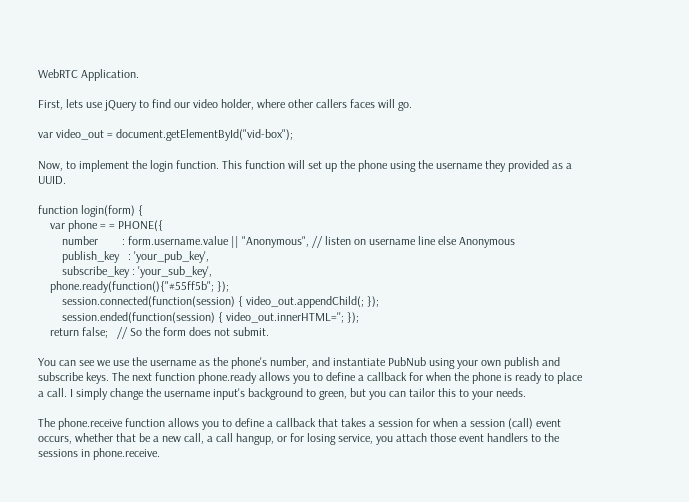WebRTC Application.

First, lets use jQuery to find our video holder, where other callers faces will go.

var video_out = document.getElementById("vid-box");

Now, to implement the login function. This function will set up the phone using the username they provided as a UUID.

function login(form) {
    var phone = = PHONE({
        number        : form.username.value || "Anonymous", // listen on username line else Anonymous
        publish_key   : 'your_pub_key',
        subscribe_key : 'your_sub_key',
    phone.ready(function(){"#55ff5b"; });
        session.connected(function(session) { video_out.appendChild(; });
        session.ended(function(session) { video_out.innerHTML=''; });
    return false;   // So the form does not submit.

You can see we use the username as the phone's number, and instantiate PubNub using your own publish and subscribe keys. The next function phone.ready allows you to define a callback for when the phone is ready to place a call. I simply change the username input's background to green, but you can tailor this to your needs.

The phone.receive function allows you to define a callback that takes a session for when a session (call) event occurs, whether that be a new call, a call hangup, or for losing service, you attach those event handlers to the sessions in phone.receive.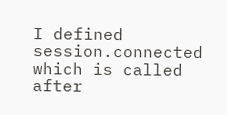I defined session.connected which is called after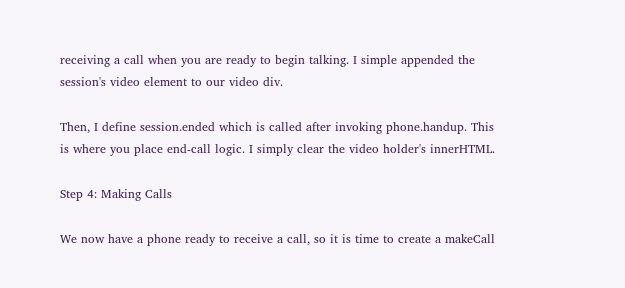receiving a call when you are ready to begin talking. I simple appended the session's video element to our video div.

Then, I define session.ended which is called after invoking phone.handup. This is where you place end-call logic. I simply clear the video holder's innerHTML.

Step 4: Making Calls

We now have a phone ready to receive a call, so it is time to create a makeCall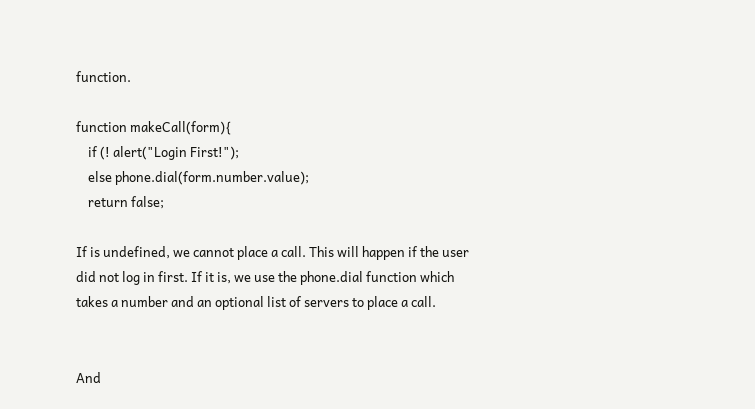function.

function makeCall(form){
    if (! alert("Login First!");
    else phone.dial(form.number.value);
    return false;

If is undefined, we cannot place a call. This will happen if the user did not log in first. If it is, we use the phone.dial function which takes a number and an optional list of servers to place a call.


And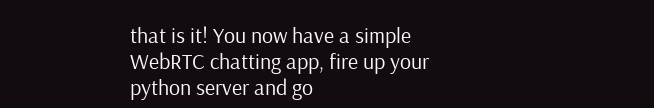that is it! You now have a simple WebRTC chatting app, fire up your python server and go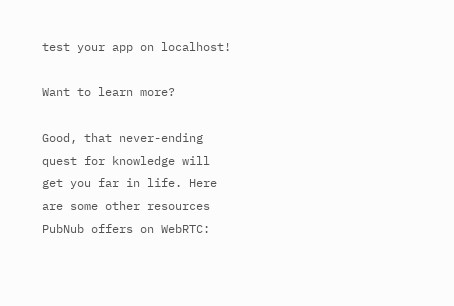test your app on localhost!

Want to learn more?

Good, that never-ending quest for knowledge will get you far in life. Here are some other resources PubNub offers on WebRTC: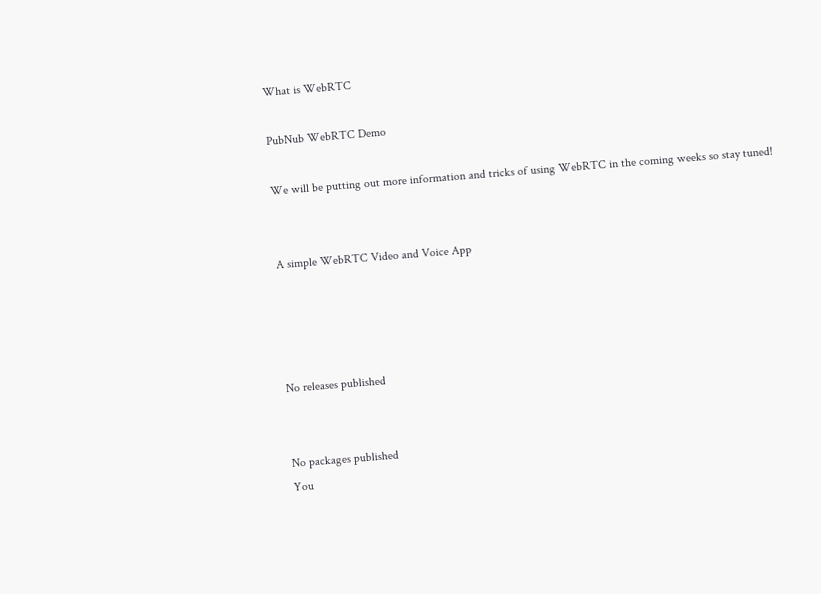What is WebRTC

PubNub WebRTC Demo

We will be putting out more information and tricks of using WebRTC in the coming weeks so stay tuned!


A simple WebRTC Video and Voice App




No releases published


No packages published
You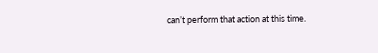can’t perform that action at this time.